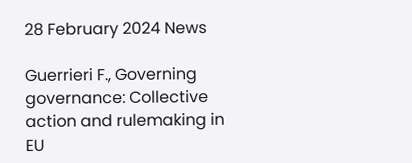28 February 2024 News

Guerrieri F., Governing governance: Collective action and rulemaking in EU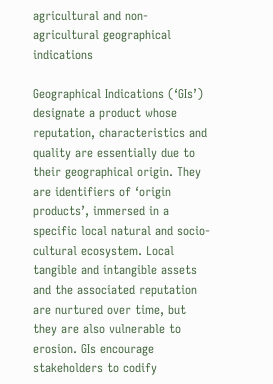agricultural and non-agricultural geographical indications

Geographical Indications (‘GIs’) designate a product whose reputation, characteristics and quality are essentially due to their geographical origin. They are identifiers of ‘origin products’, immersed in a specific local natural and socio-cultural ecosystem. Local tangible and intangible assets and the associated reputation are nurtured over time, but they are also vulnerable to erosion. GIs encourage stakeholders to codify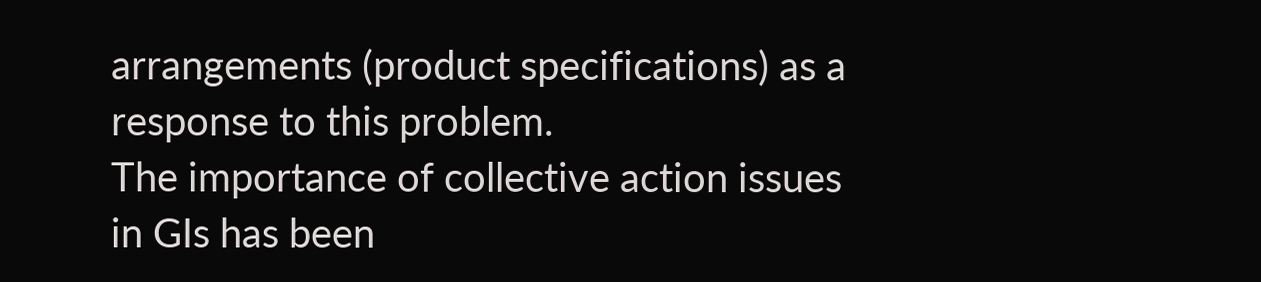arrangements (product specifications) as a response to this problem.
The importance of collective action issues in GIs has been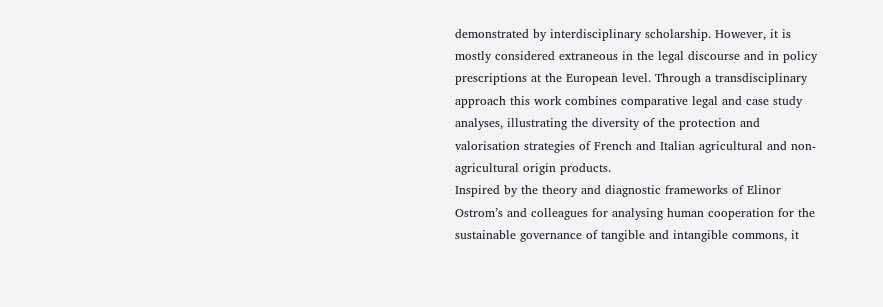demonstrated by interdisciplinary scholarship. However, it is mostly considered extraneous in the legal discourse and in policy prescriptions at the European level. Through a transdisciplinary approach this work combines comparative legal and case study analyses, illustrating the diversity of the protection and valorisation strategies of French and Italian agricultural and non-agricultural origin products.
Inspired by the theory and diagnostic frameworks of Elinor Ostrom’s and colleagues for analysing human cooperation for the sustainable governance of tangible and intangible commons, it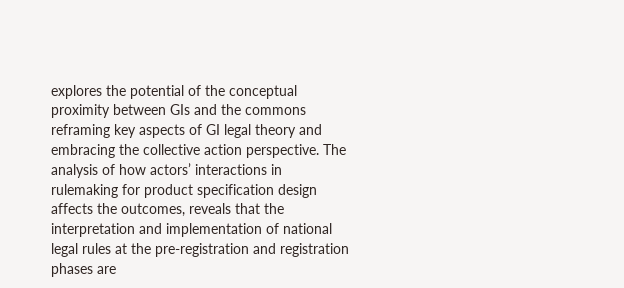explores the potential of the conceptual proximity between GIs and the commons reframing key aspects of GI legal theory and embracing the collective action perspective. The analysis of how actors’ interactions in rulemaking for product specification design affects the outcomes, reveals that the interpretation and implementation of national legal rules at the pre-registration and registration phases are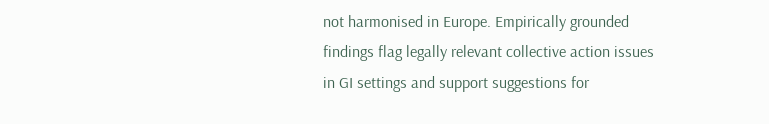not harmonised in Europe. Empirically grounded findings flag legally relevant collective action issues in GI settings and support suggestions for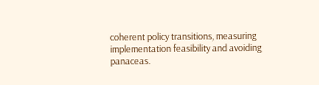coherent policy transitions, measuring implementation feasibility and avoiding panaceas.